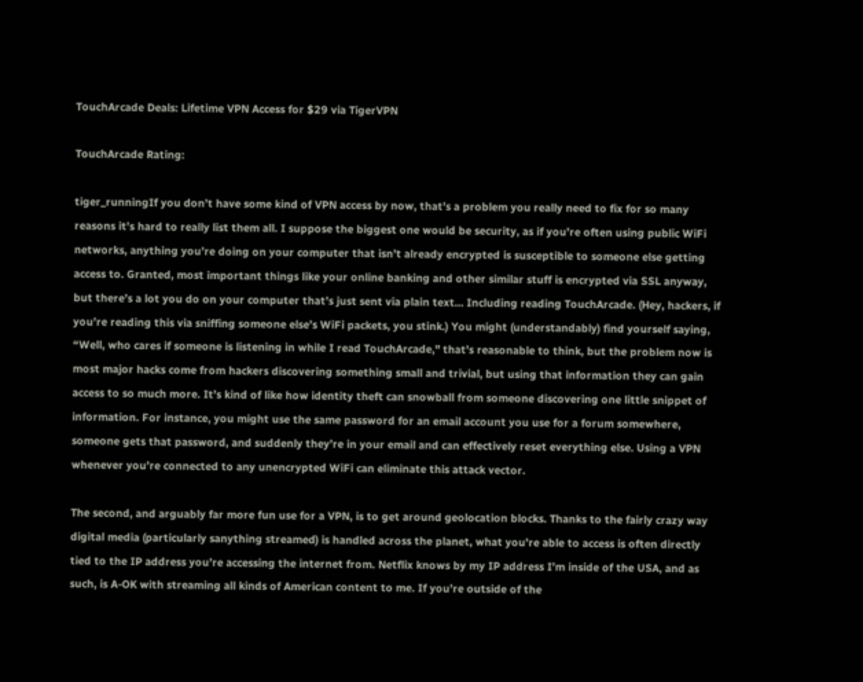TouchArcade Deals: Lifetime VPN Access for $29 via TigerVPN

TouchArcade Rating:

tiger_runningIf you don’t have some kind of VPN access by now, that’s a problem you really need to fix for so many reasons it’s hard to really list them all. I suppose the biggest one would be security, as if you’re often using public WiFi networks, anything you’re doing on your computer that isn’t already encrypted is susceptible to someone else getting access to. Granted, most important things like your online banking and other similar stuff is encrypted via SSL anyway, but there’s a lot you do on your computer that’s just sent via plain text… Including reading TouchArcade. (Hey, hackers, if you’re reading this via sniffing someone else’s WiFi packets, you stink.) You might (understandably) find yourself saying, “Well, who cares if someone is listening in while I read TouchArcade," that’s reasonable to think, but the problem now is most major hacks come from hackers discovering something small and trivial, but using that information they can gain access to so much more. It’s kind of like how identity theft can snowball from someone discovering one little snippet of information. For instance, you might use the same password for an email account you use for a forum somewhere, someone gets that password, and suddenly they’re in your email and can effectively reset everything else. Using a VPN whenever you’re connected to any unencrypted WiFi can eliminate this attack vector.

The second, and arguably far more fun use for a VPN, is to get around geolocation blocks. Thanks to the fairly crazy way digital media (particularly sanything streamed) is handled across the planet, what you’re able to access is often directly tied to the IP address you’re accessing the internet from. Netflix knows by my IP address I’m inside of the USA, and as such, is A-OK with streaming all kinds of American content to me. If you’re outside of the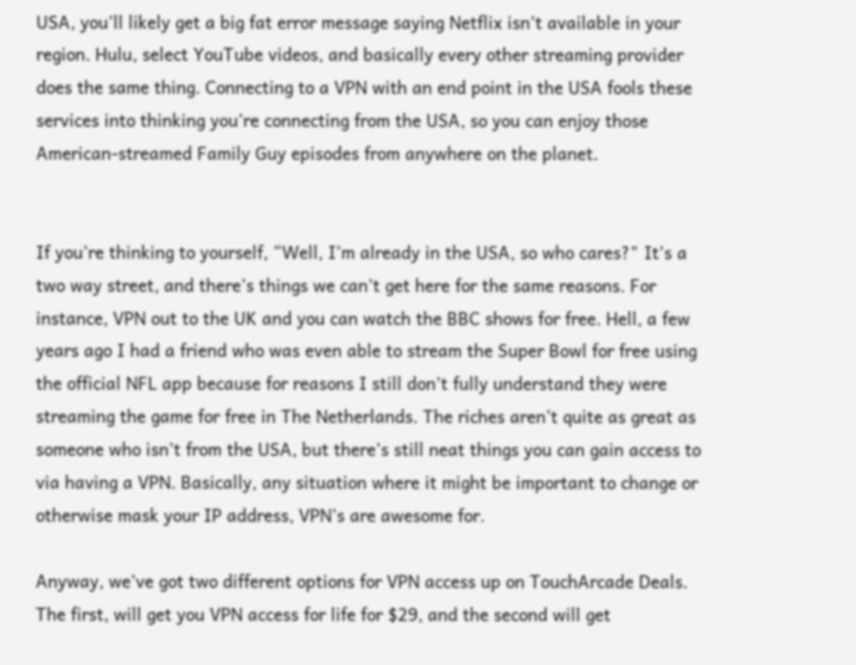USA, you’ll likely get a big fat error message saying Netflix isn’t available in your region. Hulu, select YouTube videos, and basically every other streaming provider does the same thing. Connecting to a VPN with an end point in the USA fools these services into thinking you’re connecting from the USA, so you can enjoy those American-streamed Family Guy episodes from anywhere on the planet.


If you’re thinking to yourself, “Well, I’m already in the USA, so who cares?" It’s a two way street, and there’s things we can’t get here for the same reasons. For instance, VPN out to the UK and you can watch the BBC shows for free. Hell, a few years ago I had a friend who was even able to stream the Super Bowl for free using the official NFL app because for reasons I still don’t fully understand they were streaming the game for free in The Netherlands. The riches aren’t quite as great as someone who isn’t from the USA, but there’s still neat things you can gain access to via having a VPN. Basically, any situation where it might be important to change or otherwise mask your IP address, VPN’s are awesome for.

Anyway, we’ve got two different options for VPN access up on TouchArcade Deals. The first, will get you VPN access for life for $29, and the second will get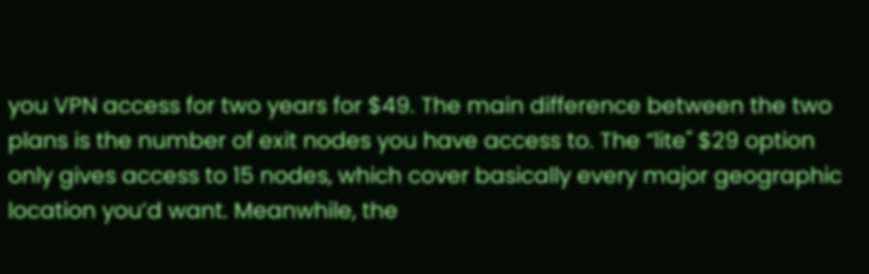you VPN access for two years for $49. The main difference between the two plans is the number of exit nodes you have access to. The “lite" $29 option only gives access to 15 nodes, which cover basically every major geographic location you’d want. Meanwhile, the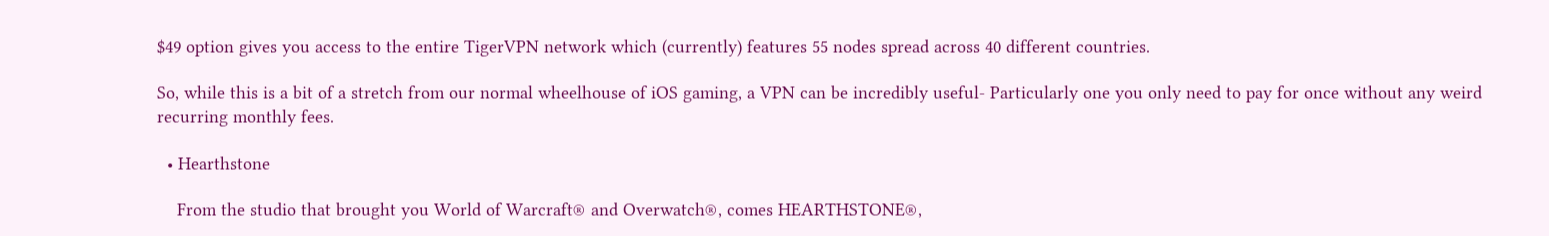$49 option gives you access to the entire TigerVPN network which (currently) features 55 nodes spread across 40 different countries.

So, while this is a bit of a stretch from our normal wheelhouse of iOS gaming, a VPN can be incredibly useful- Particularly one you only need to pay for once without any weird recurring monthly fees.

  • Hearthstone

    From the studio that brought you World of Warcraft® and Overwatch®, comes HEARTHSTONE®,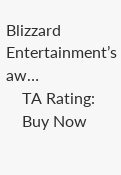Blizzard Entertainment’s aw…
    TA Rating:
    Buy Now